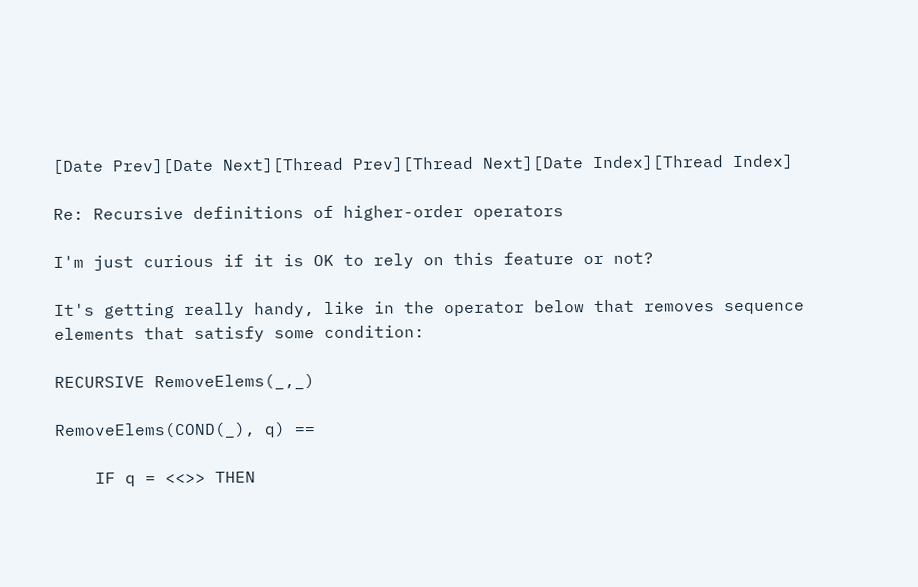[Date Prev][Date Next][Thread Prev][Thread Next][Date Index][Thread Index]

Re: Recursive definitions of higher-order operators

I'm just curious if it is OK to rely on this feature or not?

It's getting really handy, like in the operator below that removes sequence elements that satisfy some condition:

RECURSIVE RemoveElems(_,_)

RemoveElems(COND(_), q) ==

    IF q = <<>> THEN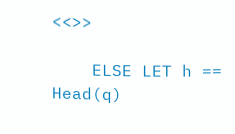<<>>

    ELSE LET h == Head(q)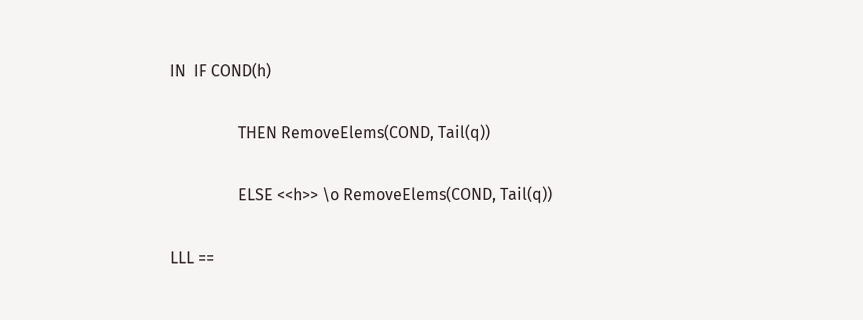IN  IF COND(h)

                 THEN RemoveElems(COND, Tail(q))

                 ELSE <<h>> \o RemoveElems(COND, Tail(q))

LLL ==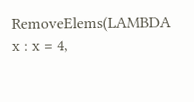RemoveElems(LAMBDA x : x = 4,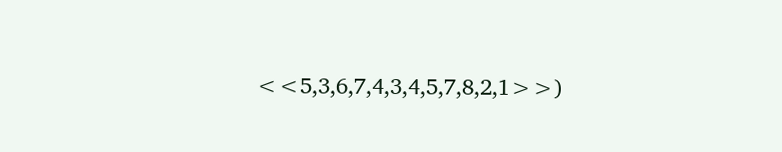<<5,3,6,7,4,3,4,5,7,8,2,1>>)